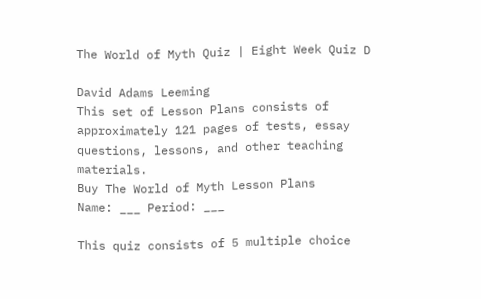The World of Myth Quiz | Eight Week Quiz D

David Adams Leeming
This set of Lesson Plans consists of approximately 121 pages of tests, essay questions, lessons, and other teaching materials.
Buy The World of Myth Lesson Plans
Name: ___ Period: ___

This quiz consists of 5 multiple choice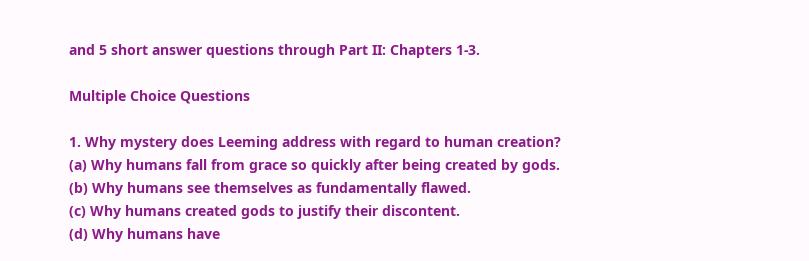and 5 short answer questions through Part II: Chapters 1-3.

Multiple Choice Questions

1. Why mystery does Leeming address with regard to human creation?
(a) Why humans fall from grace so quickly after being created by gods.
(b) Why humans see themselves as fundamentally flawed.
(c) Why humans created gods to justify their discontent.
(d) Why humans have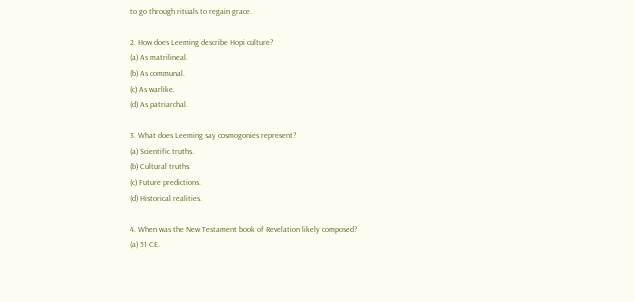to go through rituals to regain grace.

2. How does Leeming describe Hopi culture?
(a) As matrilineal.
(b) As communal.
(c) As warlike.
(d) As patriarchal.

3. What does Leeming say cosmogonies represent?
(a) Scientific truths.
(b) Cultural truths.
(c) Future predictions.
(d) Historical realities.

4. When was the New Testament book of Revelation likely composed?
(a) 51 CE.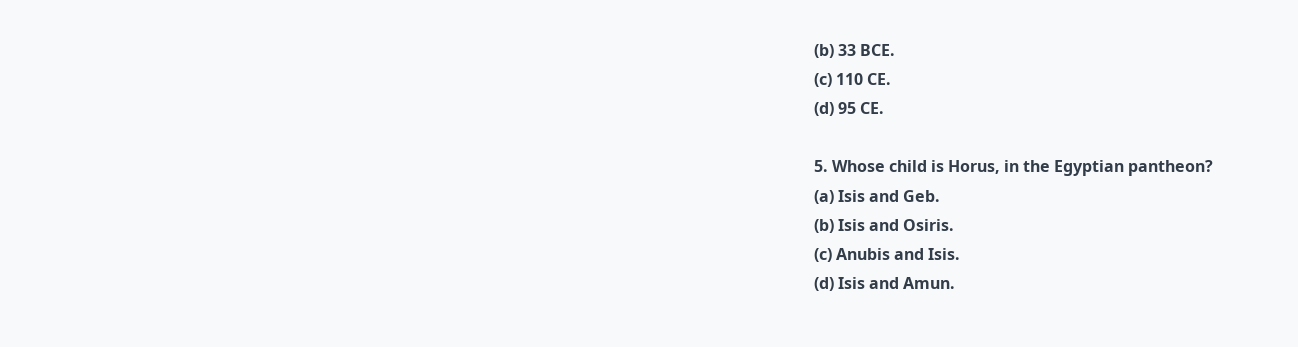(b) 33 BCE.
(c) 110 CE.
(d) 95 CE.

5. Whose child is Horus, in the Egyptian pantheon?
(a) Isis and Geb.
(b) Isis and Osiris.
(c) Anubis and Isis.
(d) Isis and Amun.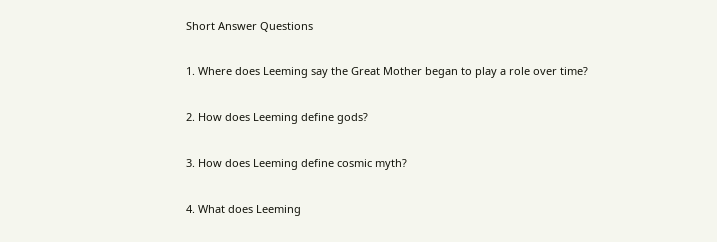Short Answer Questions

1. Where does Leeming say the Great Mother began to play a role over time?

2. How does Leeming define gods?

3. How does Leeming define cosmic myth?

4. What does Leeming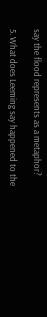say the flood represents as a metaphor?

5. What does Leeming say happened to the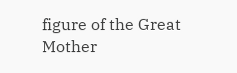figure of the Great Mother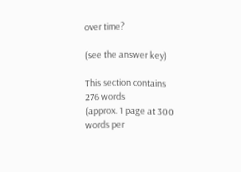over time?

(see the answer key)

This section contains 276 words
(approx. 1 page at 300 words per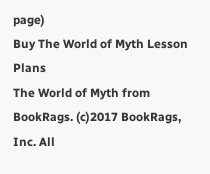page)
Buy The World of Myth Lesson Plans
The World of Myth from BookRags. (c)2017 BookRags, Inc. All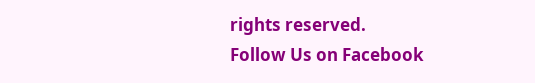rights reserved.
Follow Us on Facebook